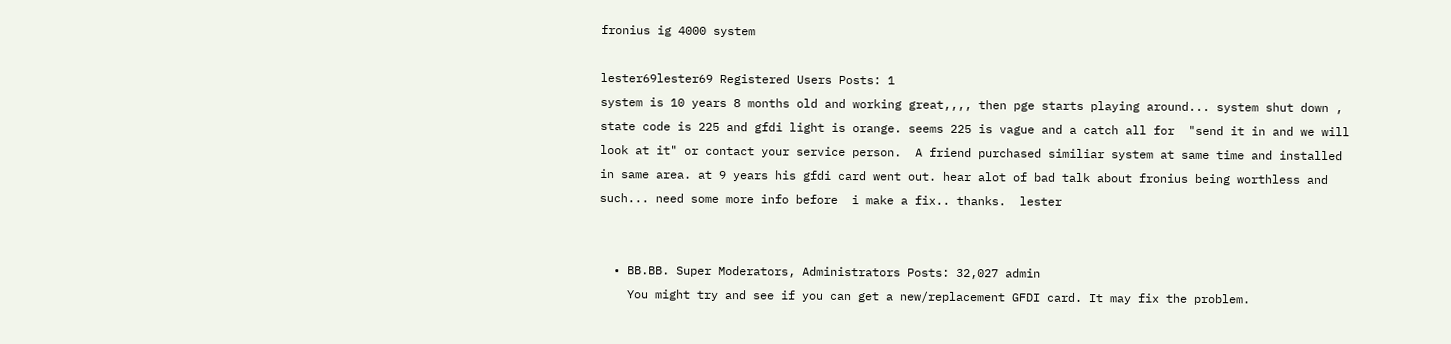fronius ig 4000 system

lester69lester69 Registered Users Posts: 1
system is 10 years 8 months old and working great,,,, then pge starts playing around... system shut down , state code is 225 and gfdi light is orange. seems 225 is vague and a catch all for  "send it in and we will look at it" or contact your service person.  A friend purchased similiar system at same time and installed in same area. at 9 years his gfdi card went out. hear alot of bad talk about fronius being worthless and such... need some more info before  i make a fix.. thanks.  lester


  • BB.BB. Super Moderators, Administrators Posts: 32,027 admin
    You might try and see if you can get a new/replacement GFDI card. It may fix the problem.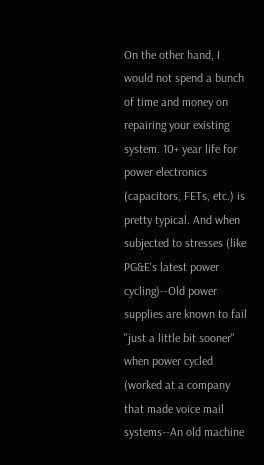On the other hand, I would not spend a bunch of time and money on repairing your existing system. 10+ year life for power electronics (capacitors, FETs, etc.) is pretty typical. And when subjected to stresses (like PG&E's latest power cycling)--Old power supplies are known to fail "just a little bit sooner" when power cycled (worked at a company that made voice mail systems--An old machine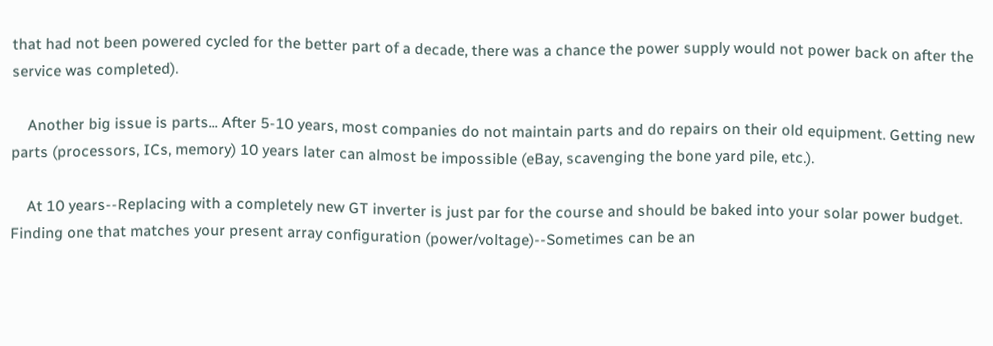that had not been powered cycled for the better part of a decade, there was a chance the power supply would not power back on after the service was completed).

    Another big issue is parts... After 5-10 years, most companies do not maintain parts and do repairs on their old equipment. Getting new parts (processors, ICs, memory) 10 years later can almost be impossible (eBay, scavenging the bone yard pile, etc.).

    At 10 years--Replacing with a completely new GT inverter is just par for the course and should be baked into your solar power budget. Finding one that matches your present array configuration (power/voltage)--Sometimes can be an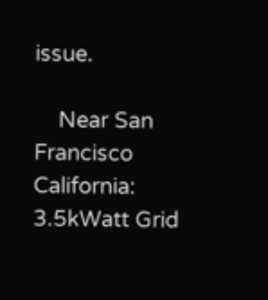issue.

    Near San Francisco California: 3.5kWatt Grid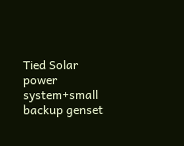Tied Solar power system+small backup genset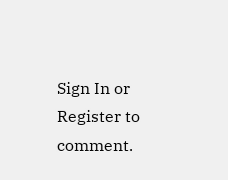Sign In or Register to comment.